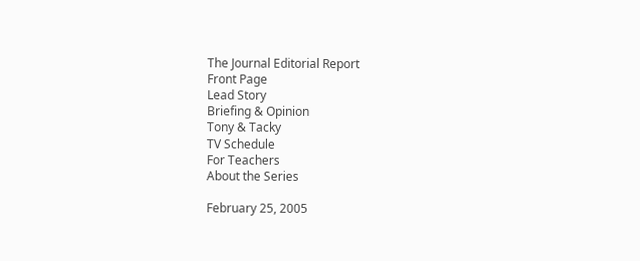The Journal Editorial Report
Front Page
Lead Story
Briefing & Opinion
Tony & Tacky
TV Schedule
For Teachers
About the Series

February 25, 2005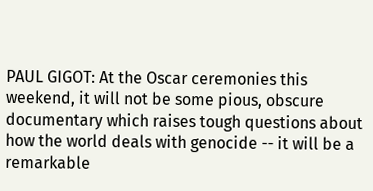PAUL GIGOT: At the Oscar ceremonies this weekend, it will not be some pious, obscure documentary which raises tough questions about how the world deals with genocide -- it will be a remarkable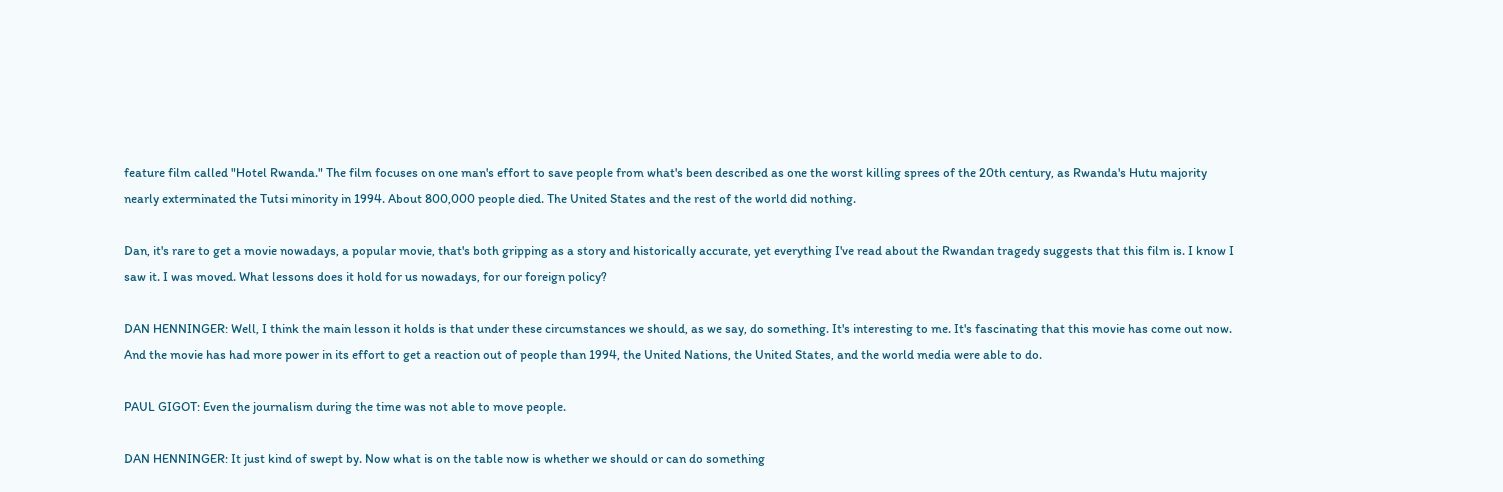feature film called "Hotel Rwanda." The film focuses on one man's effort to save people from what's been described as one the worst killing sprees of the 20th century, as Rwanda's Hutu majority nearly exterminated the Tutsi minority in 1994. About 800,000 people died. The United States and the rest of the world did nothing.

Dan, it's rare to get a movie nowadays, a popular movie, that's both gripping as a story and historically accurate, yet everything I've read about the Rwandan tragedy suggests that this film is. I know I saw it. I was moved. What lessons does it hold for us nowadays, for our foreign policy?

DAN HENNINGER: Well, I think the main lesson it holds is that under these circumstances we should, as we say, do something. It's interesting to me. It's fascinating that this movie has come out now. And the movie has had more power in its effort to get a reaction out of people than 1994, the United Nations, the United States, and the world media were able to do.

PAUL GIGOT: Even the journalism during the time was not able to move people.

DAN HENNINGER: It just kind of swept by. Now what is on the table now is whether we should or can do something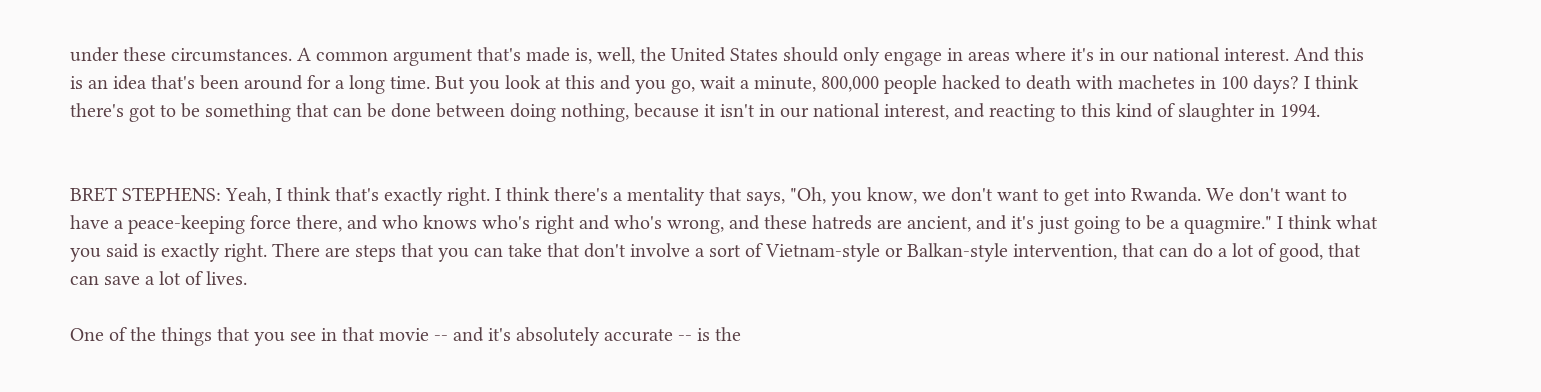under these circumstances. A common argument that's made is, well, the United States should only engage in areas where it's in our national interest. And this is an idea that's been around for a long time. But you look at this and you go, wait a minute, 800,000 people hacked to death with machetes in 100 days? I think there's got to be something that can be done between doing nothing, because it isn't in our national interest, and reacting to this kind of slaughter in 1994.


BRET STEPHENS: Yeah, I think that's exactly right. I think there's a mentality that says, "Oh, you know, we don't want to get into Rwanda. We don't want to have a peace-keeping force there, and who knows who's right and who's wrong, and these hatreds are ancient, and it's just going to be a quagmire." I think what you said is exactly right. There are steps that you can take that don't involve a sort of Vietnam-style or Balkan-style intervention, that can do a lot of good, that can save a lot of lives.

One of the things that you see in that movie -- and it's absolutely accurate -- is the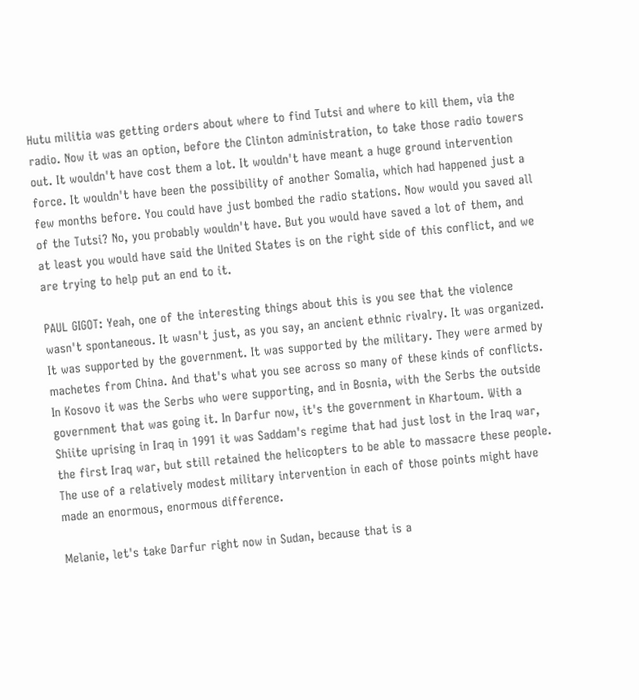Hutu militia was getting orders about where to find Tutsi and where to kill them, via the radio. Now it was an option, before the Clinton administration, to take those radio towers out. It wouldn't have cost them a lot. It wouldn't have meant a huge ground intervention force. It wouldn't have been the possibility of another Somalia, which had happened just a few months before. You could have just bombed the radio stations. Now would you saved all of the Tutsi? No, you probably wouldn't have. But you would have saved a lot of them, and at least you would have said the United States is on the right side of this conflict, and we are trying to help put an end to it.

PAUL GIGOT: Yeah, one of the interesting things about this is you see that the violence wasn't spontaneous. It wasn't just, as you say, an ancient ethnic rivalry. It was organized. It was supported by the government. It was supported by the military. They were armed by machetes from China. And that's what you see across so many of these kinds of conflicts. In Kosovo it was the Serbs who were supporting, and in Bosnia, with the Serbs the outside government that was going it. In Darfur now, it's the government in Khartoum. With a Shiite uprising in Iraq in 1991 it was Saddam's regime that had just lost in the Iraq war, the first Iraq war, but still retained the helicopters to be able to massacre these people. The use of a relatively modest military intervention in each of those points might have made an enormous, enormous difference.

Melanie, let's take Darfur right now in Sudan, because that is a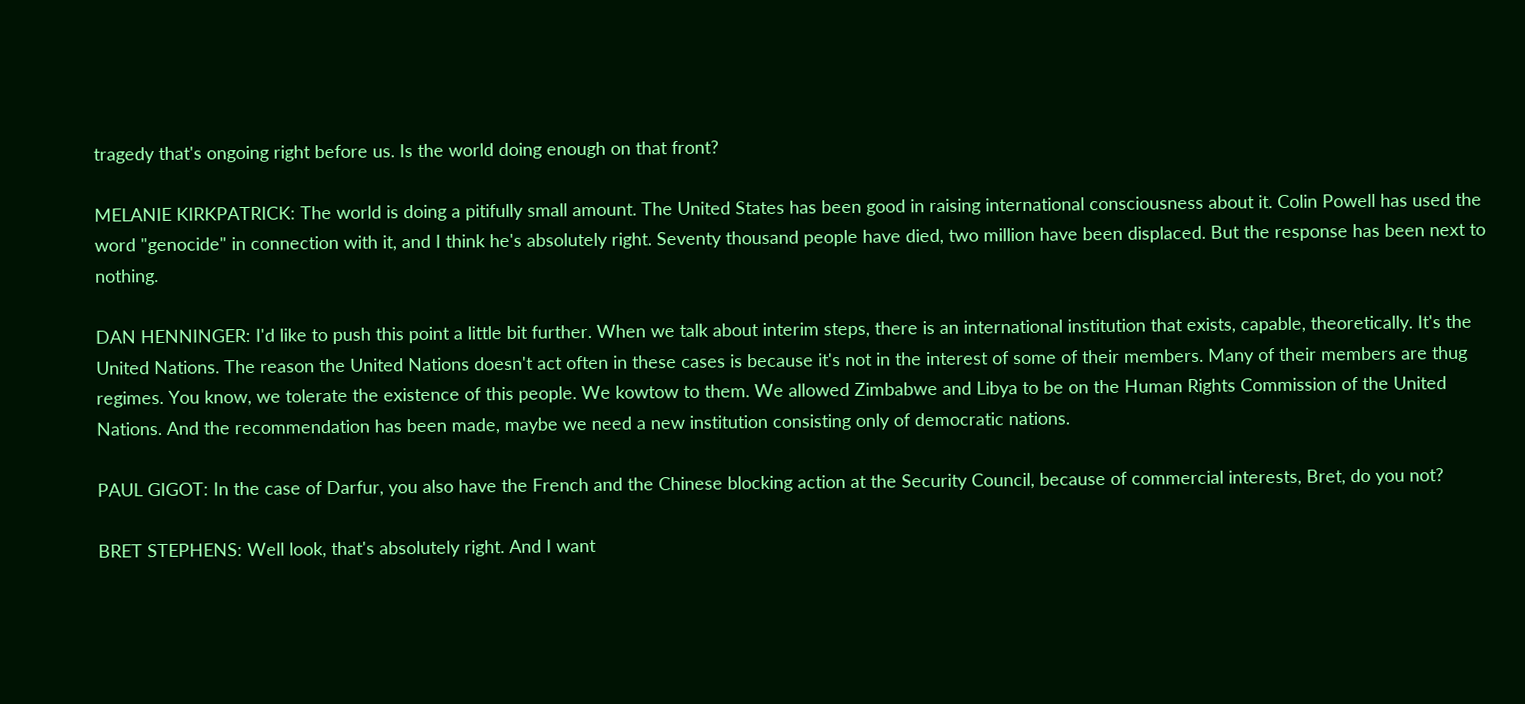tragedy that's ongoing right before us. Is the world doing enough on that front?

MELANIE KIRKPATRICK: The world is doing a pitifully small amount. The United States has been good in raising international consciousness about it. Colin Powell has used the word "genocide" in connection with it, and I think he's absolutely right. Seventy thousand people have died, two million have been displaced. But the response has been next to nothing.

DAN HENNINGER: I'd like to push this point a little bit further. When we talk about interim steps, there is an international institution that exists, capable, theoretically. It's the United Nations. The reason the United Nations doesn't act often in these cases is because it's not in the interest of some of their members. Many of their members are thug regimes. You know, we tolerate the existence of this people. We kowtow to them. We allowed Zimbabwe and Libya to be on the Human Rights Commission of the United Nations. And the recommendation has been made, maybe we need a new institution consisting only of democratic nations.

PAUL GIGOT: In the case of Darfur, you also have the French and the Chinese blocking action at the Security Council, because of commercial interests, Bret, do you not?

BRET STEPHENS: Well look, that's absolutely right. And I want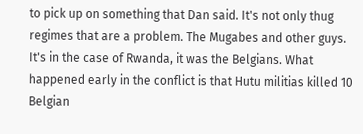to pick up on something that Dan said. It's not only thug regimes that are a problem. The Mugabes and other guys. It's in the case of Rwanda, it was the Belgians. What happened early in the conflict is that Hutu militias killed 10 Belgian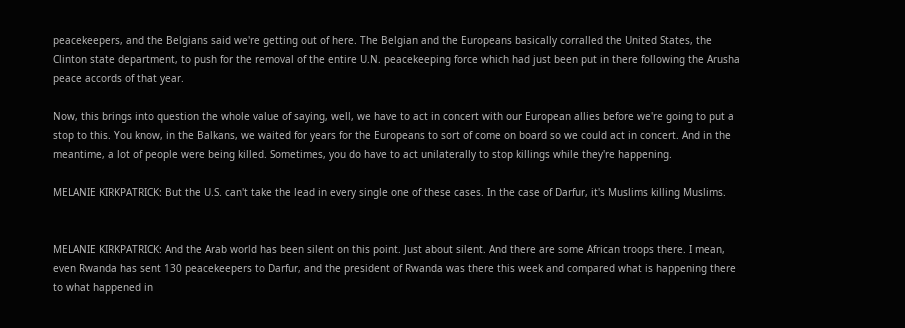peacekeepers, and the Belgians said we're getting out of here. The Belgian and the Europeans basically corralled the United States, the Clinton state department, to push for the removal of the entire U.N. peacekeeping force which had just been put in there following the Arusha peace accords of that year.

Now, this brings into question the whole value of saying, well, we have to act in concert with our European allies before we're going to put a stop to this. You know, in the Balkans, we waited for years for the Europeans to sort of come on board so we could act in concert. And in the meantime, a lot of people were being killed. Sometimes, you do have to act unilaterally to stop killings while they're happening.

MELANIE KIRKPATRICK: But the U.S. can't take the lead in every single one of these cases. In the case of Darfur, it's Muslims killing Muslims.


MELANIE KIRKPATRICK: And the Arab world has been silent on this point. Just about silent. And there are some African troops there. I mean, even Rwanda has sent 130 peacekeepers to Darfur, and the president of Rwanda was there this week and compared what is happening there to what happened in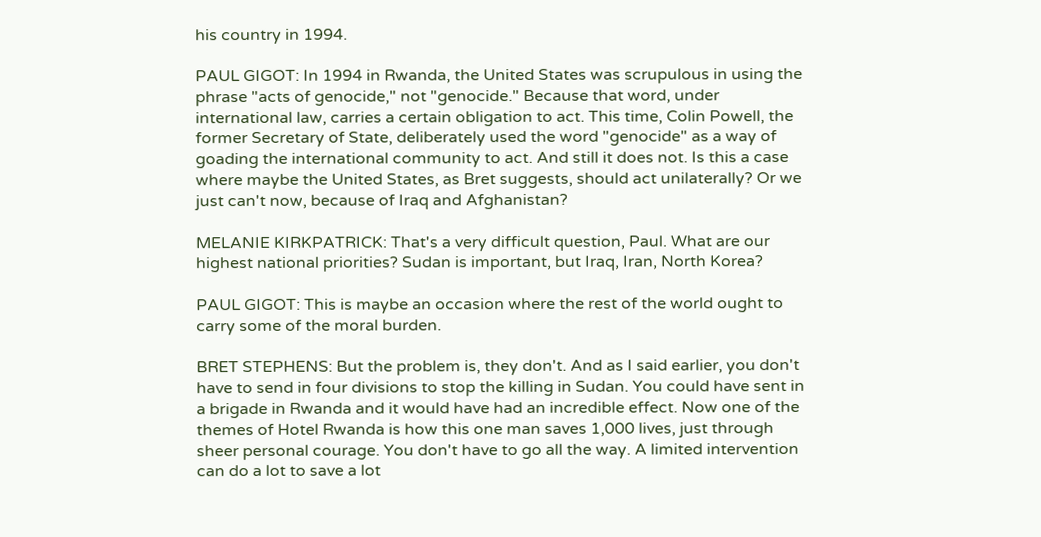his country in 1994.

PAUL GIGOT: In 1994 in Rwanda, the United States was scrupulous in using the phrase "acts of genocide," not "genocide." Because that word, under international law, carries a certain obligation to act. This time, Colin Powell, the former Secretary of State, deliberately used the word "genocide" as a way of goading the international community to act. And still it does not. Is this a case where maybe the United States, as Bret suggests, should act unilaterally? Or we just can't now, because of Iraq and Afghanistan?

MELANIE KIRKPATRICK: That's a very difficult question, Paul. What are our highest national priorities? Sudan is important, but Iraq, Iran, North Korea?

PAUL GIGOT: This is maybe an occasion where the rest of the world ought to carry some of the moral burden.

BRET STEPHENS: But the problem is, they don't. And as I said earlier, you don't have to send in four divisions to stop the killing in Sudan. You could have sent in a brigade in Rwanda and it would have had an incredible effect. Now one of the themes of Hotel Rwanda is how this one man saves 1,000 lives, just through sheer personal courage. You don't have to go all the way. A limited intervention can do a lot to save a lot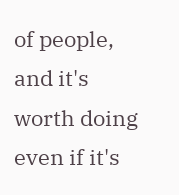of people, and it's worth doing even if it's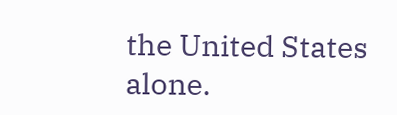the United States alone.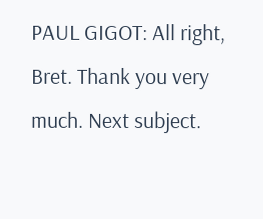PAUL GIGOT: All right, Bret. Thank you very much. Next subject.